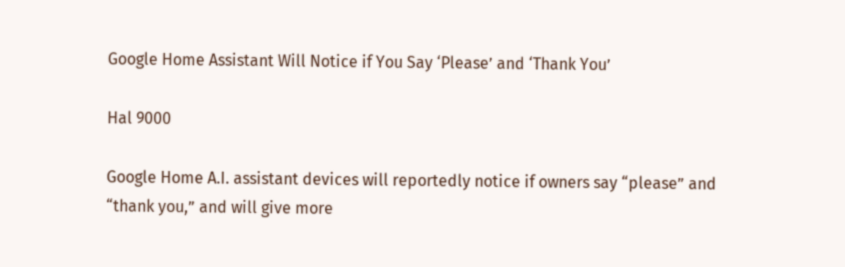Google Home Assistant Will Notice if You Say ‘Please’ and ‘Thank You’

Hal 9000

Google Home A.I. assistant devices will reportedly notice if owners say “please” and “thank you,” and will give more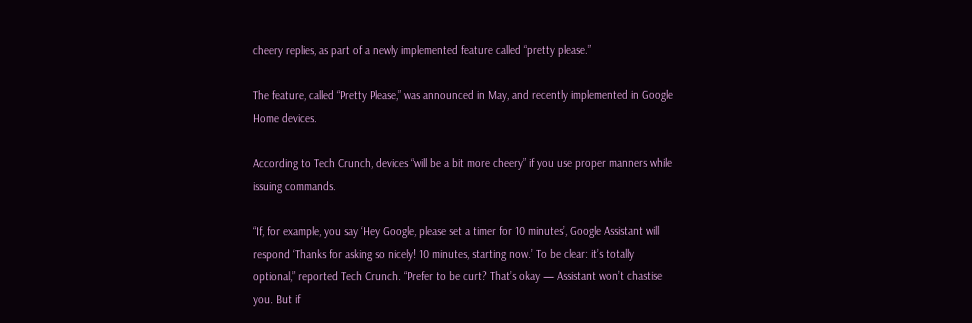cheery replies, as part of a newly implemented feature called “pretty please.”

The feature, called “Pretty Please,” was announced in May, and recently implemented in Google Home devices.

According to Tech Crunch, devices “will be a bit more cheery” if you use proper manners while issuing commands.

“If, for example, you say ‘Hey Google, please set a timer for 10 minutes’, Google Assistant will respond ‘Thanks for asking so nicely! 10 minutes, starting now.’ To be clear: it’s totally optional,” reported Tech Crunch. “Prefer to be curt? That’s okay — Assistant won’t chastise you. But if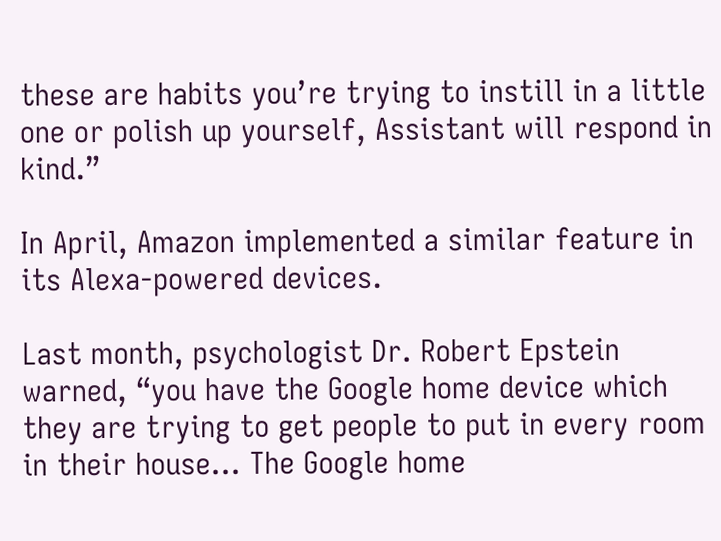these are habits you’re trying to instill in a little one or polish up yourself, Assistant will respond in kind.”

In April, Amazon implemented a similar feature in its Alexa-powered devices.

Last month, psychologist Dr. Robert Epstein warned, “you have the Google home device which they are trying to get people to put in every room in their house… The Google home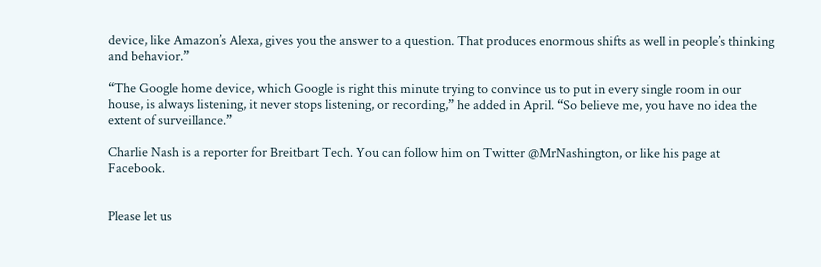device, like Amazon’s Alexa, gives you the answer to a question. That produces enormous shifts as well in people’s thinking and behavior.”

“The Google home device, which Google is right this minute trying to convince us to put in every single room in our house, is always listening, it never stops listening, or recording,” he added in April. “So believe me, you have no idea the extent of surveillance.”

Charlie Nash is a reporter for Breitbart Tech. You can follow him on Twitter @MrNashington, or like his page at Facebook.


Please let us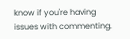know if you're having issues with commenting.